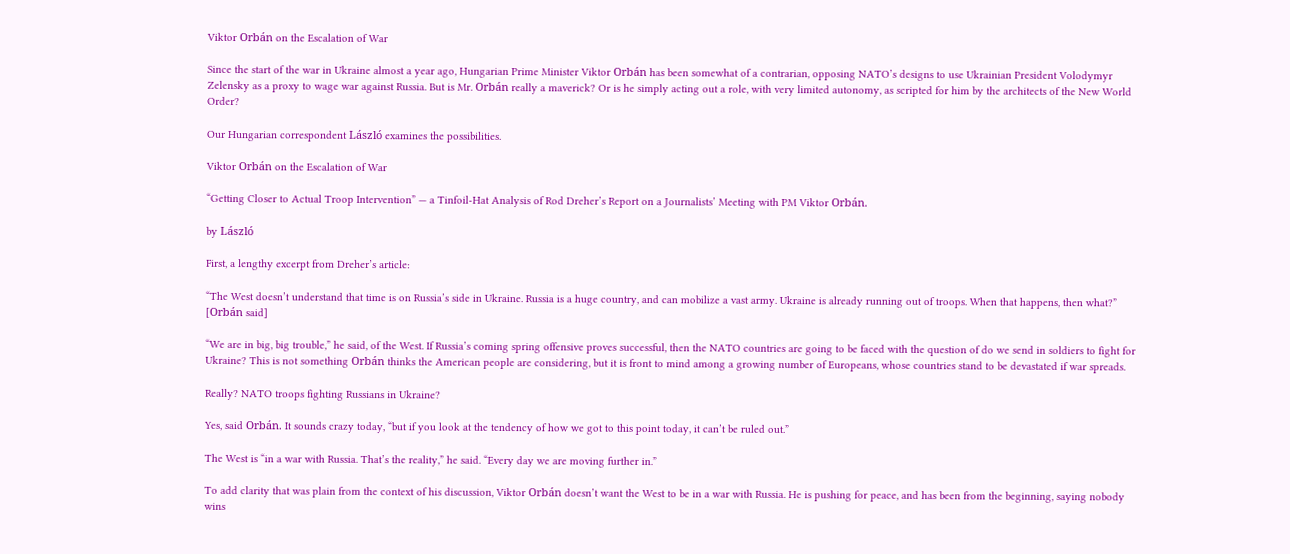Viktor Orbán on the Escalation of War

Since the start of the war in Ukraine almost a year ago, Hungarian Prime Minister Viktor Orbán has been somewhat of a contrarian, opposing NATO’s designs to use Ukrainian President Volodymyr Zelensky as a proxy to wage war against Russia. But is Mr. Orbán really a maverick? Or is he simply acting out a role, with very limited autonomy, as scripted for him by the architects of the New World Order?

Our Hungarian correspondent László examines the possibilities.

Viktor Orbán on the Escalation of War

“Getting Closer to Actual Troop Intervention” — a Tinfoil-Hat Analysis of Rod Dreher’s Report on a Journalists’ Meeting with PM Viktor Orbán.

by László

First, a lengthy excerpt from Dreher’s article:

“The West doesn’t understand that time is on Russia’s side in Ukraine. Russia is a huge country, and can mobilize a vast army. Ukraine is already running out of troops. When that happens, then what?” [Orbán said]

“We are in big, big trouble,” he said, of the West. If Russia’s coming spring offensive proves successful, then the NATO countries are going to be faced with the question of do we send in soldiers to fight for Ukraine? This is not something Orbán thinks the American people are considering, but it is front to mind among a growing number of Europeans, whose countries stand to be devastated if war spreads.

Really? NATO troops fighting Russians in Ukraine?

Yes, said Orbán. It sounds crazy today, “but if you look at the tendency of how we got to this point today, it can’t be ruled out.”

The West is “in a war with Russia. That’s the reality,” he said. “Every day we are moving further in.”

To add clarity that was plain from the context of his discussion, Viktor Orbán doesn’t want the West to be in a war with Russia. He is pushing for peace, and has been from the beginning, saying nobody wins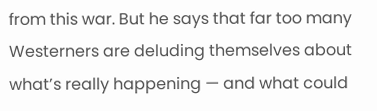from this war. But he says that far too many Westerners are deluding themselves about what’s really happening — and what could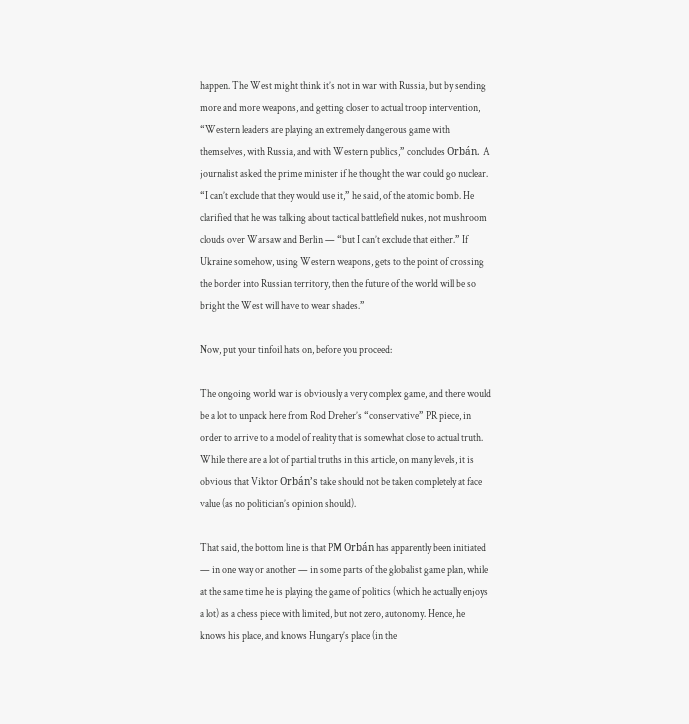happen. The West might think it’s not in war with Russia, but by sending more and more weapons, and getting closer to actual troop intervention, “Western leaders are playing an extremely dangerous game with themselves, with Russia, and with Western publics,” concludes Orbán. A journalist asked the prime minister if he thought the war could go nuclear. “I can’t exclude that they would use it,” he said, of the atomic bomb. He clarified that he was talking about tactical battlefield nukes, not mushroom clouds over Warsaw and Berlin — “but I can’t exclude that either.” If Ukraine somehow, using Western weapons, gets to the point of crossing the border into Russian territory, then the future of the world will be so bright the West will have to wear shades.”

Now, put your tinfoil hats on, before you proceed:

The ongoing world war is obviously a very complex game, and there would be a lot to unpack here from Rod Dreher’s “conservative” PR piece, in order to arrive to a model of reality that is somewhat close to actual truth. While there are a lot of partial truths in this article, on many levels, it is obvious that Viktor Orbán’s take should not be taken completely at face value (as no politician’s opinion should).

That said, the bottom line is that PM Orbán has apparently been initiated — in one way or another — in some parts of the globalist game plan, while at the same time he is playing the game of politics (which he actually enjoys a lot) as a chess piece with limited, but not zero, autonomy. Hence, he knows his place, and knows Hungary’s place (in the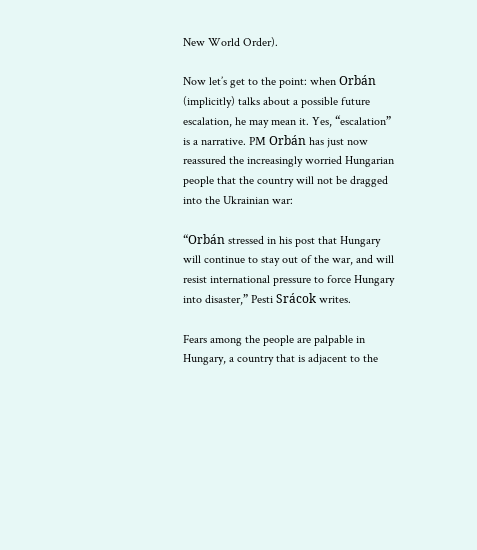New World Order).

Now let’s get to the point: when Orbán (implicitly) talks about a possible future escalation, he may mean it. Yes, “escalation” is a narrative. PM Orbán has just now reassured the increasingly worried Hungarian people that the country will not be dragged into the Ukrainian war:

“Orbán stressed in his post that Hungary will continue to stay out of the war, and will resist international pressure to force Hungary into disaster,” Pesti Srácok writes.

Fears among the people are palpable in Hungary, a country that is adjacent to the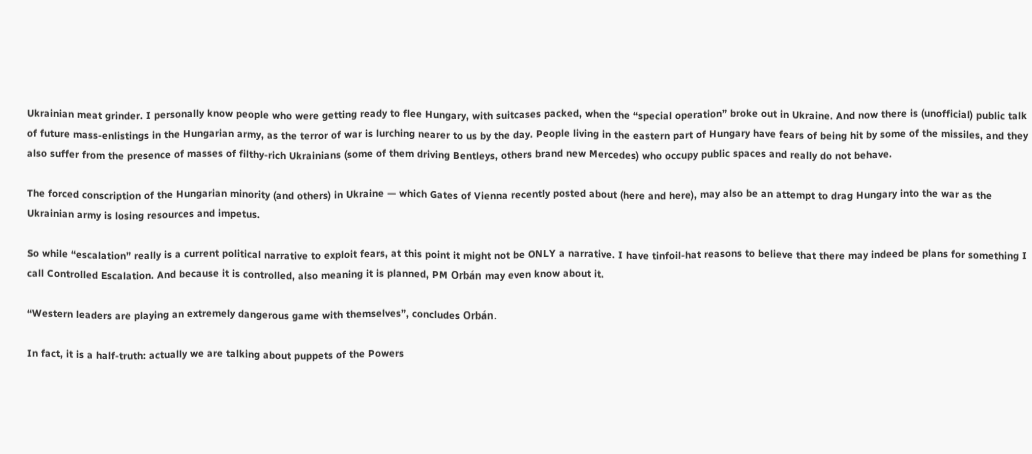Ukrainian meat grinder. I personally know people who were getting ready to flee Hungary, with suitcases packed, when the “special operation” broke out in Ukraine. And now there is (unofficial) public talk of future mass-enlistings in the Hungarian army, as the terror of war is lurching nearer to us by the day. People living in the eastern part of Hungary have fears of being hit by some of the missiles, and they also suffer from the presence of masses of filthy-rich Ukrainians (some of them driving Bentleys, others brand new Mercedes) who occupy public spaces and really do not behave.

The forced conscription of the Hungarian minority (and others) in Ukraine — which Gates of Vienna recently posted about (here and here), may also be an attempt to drag Hungary into the war as the Ukrainian army is losing resources and impetus.

So while “escalation” really is a current political narrative to exploit fears, at this point it might not be ONLY a narrative. I have tinfoil-hat reasons to believe that there may indeed be plans for something I call Controlled Escalation. And because it is controlled, also meaning it is planned, PM Orbán may even know about it.

“Western leaders are playing an extremely dangerous game with themselves”, concludes Orbán.

In fact, it is a half-truth: actually we are talking about puppets of the Powers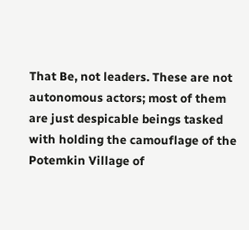That Be, not leaders. These are not autonomous actors; most of them are just despicable beings tasked with holding the camouflage of the Potemkin Village of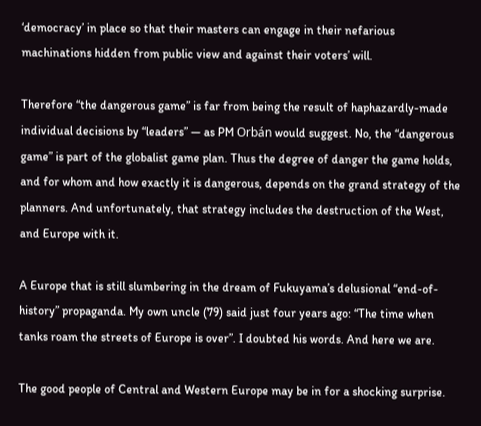‘democracy’ in place so that their masters can engage in their nefarious machinations hidden from public view and against their voters’ will.

Therefore “the dangerous game” is far from being the result of haphazardly-made individual decisions by “leaders” — as PM Orbán would suggest. No, the “dangerous game” is part of the globalist game plan. Thus the degree of danger the game holds, and for whom and how exactly it is dangerous, depends on the grand strategy of the planners. And unfortunately, that strategy includes the destruction of the West, and Europe with it.

A Europe that is still slumbering in the dream of Fukuyama’s delusional “end-of-history” propaganda. My own uncle (79) said just four years ago: “The time when tanks roam the streets of Europe is over”. I doubted his words. And here we are.

The good people of Central and Western Europe may be in for a shocking surprise.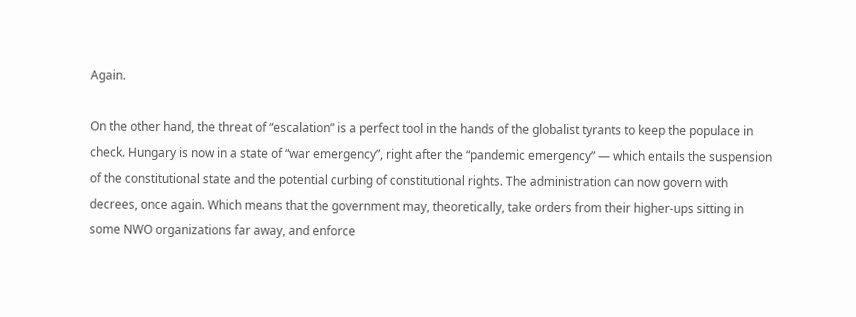Again.

On the other hand, the threat of “escalation” is a perfect tool in the hands of the globalist tyrants to keep the populace in check. Hungary is now in a state of “war emergency”, right after the “pandemic emergency” — which entails the suspension of the constitutional state and the potential curbing of constitutional rights. The administration can now govern with decrees, once again. Which means that the government may, theoretically, take orders from their higher-ups sitting in some NWO organizations far away, and enforce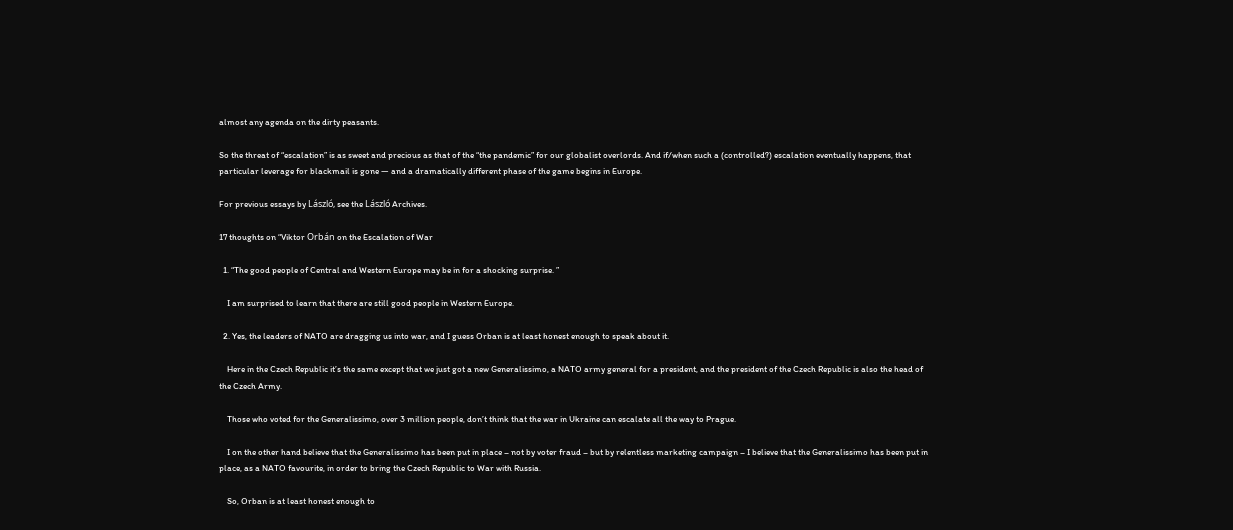almost any agenda on the dirty peasants.

So the threat of “escalation” is as sweet and precious as that of the “the pandemic” for our globalist overlords. And if/when such a (controlled?) escalation eventually happens, that particular leverage for blackmail is gone — and a dramatically different phase of the game begins in Europe.

For previous essays by László, see the László Archives.

17 thoughts on “Viktor Orbán on the Escalation of War

  1. “The good people of Central and Western Europe may be in for a shocking surprise. ”

    I am surprised to learn that there are still good people in Western Europe.

  2. Yes, the leaders of NATO are dragging us into war, and I guess Orban is at least honest enough to speak about it.

    Here in the Czech Republic it’s the same except that we just got a new Generalissimo, a NATO army general for a president, and the president of the Czech Republic is also the head of the Czech Army.

    Those who voted for the Generalissimo, over 3 million people, don’t think that the war in Ukraine can escalate all the way to Prague.

    I on the other hand believe that the Generalissimo has been put in place – not by voter fraud – but by relentless marketing campaign – I believe that the Generalissimo has been put in place, as a NATO favourite, in order to bring the Czech Republic to War with Russia.

    So, Orban is at least honest enough to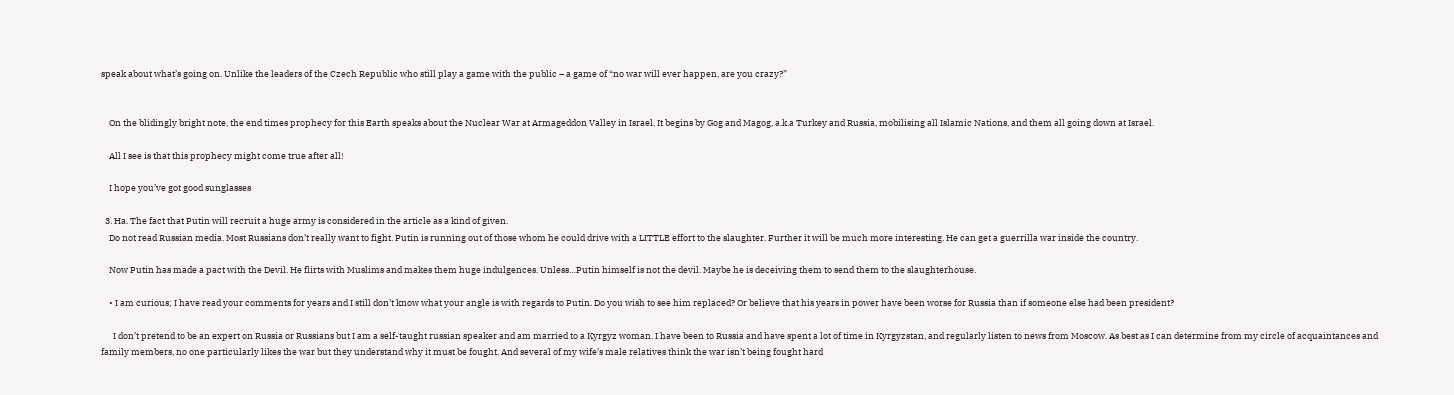speak about what’s going on. Unlike the leaders of the Czech Republic who still play a game with the public – a game of “no war will ever happen, are you crazy?”


    On the blidingly bright note, the end times prophecy for this Earth speaks about the Nuclear War at Armageddon Valley in Israel. It begins by Gog and Magog, a.k.a Turkey and Russia, mobilising all Islamic Nations, and them all going down at Israel.

    All I see is that this prophecy might come true after all!

    I hope you’ve got good sunglasses

  3. Ha. The fact that Putin will recruit a huge army is considered in the article as a kind of given.
    Do not read Russian media. Most Russians don’t really want to fight. Putin is running out of those whom he could drive with a LITTLE effort to the slaughter. Further it will be much more interesting. He can get a guerrilla war inside the country.

    Now Putin has made a pact with the Devil. He flirts with Muslims and makes them huge indulgences. Unless…Putin himself is not the devil. Maybe he is deceiving them to send them to the slaughterhouse.

    • I am curious; I have read your comments for years and I still don’t know what your angle is with regards to Putin. Do you wish to see him replaced? Or believe that his years in power have been worse for Russia than if someone else had been president?

      I don’t pretend to be an expert on Russia or Russians but I am a self-taught russian speaker and am married to a Kyrgyz woman. I have been to Russia and have spent a lot of time in Kyrgyzstan, and regularly listen to news from Moscow. As best as I can determine from my circle of acquaintances and family members, no one particularly likes the war but they understand why it must be fought. And several of my wife’s male relatives think the war isn’t being fought hard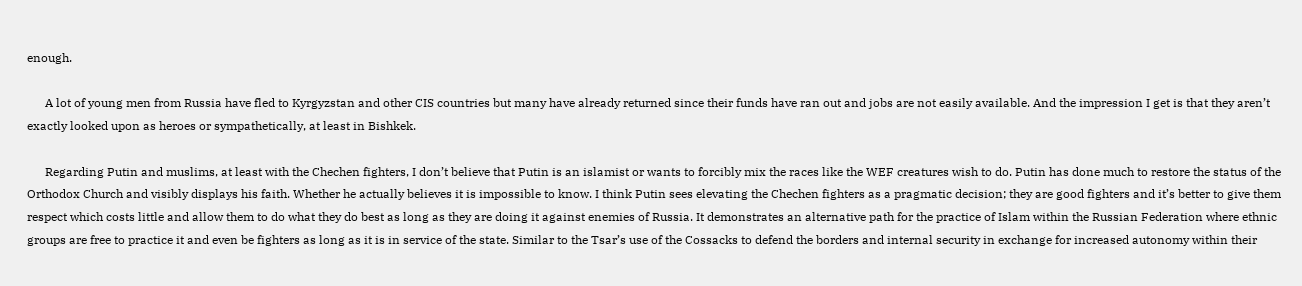enough.

      A lot of young men from Russia have fled to Kyrgyzstan and other CIS countries but many have already returned since their funds have ran out and jobs are not easily available. And the impression I get is that they aren’t exactly looked upon as heroes or sympathetically, at least in Bishkek.

      Regarding Putin and muslims, at least with the Chechen fighters, I don’t believe that Putin is an islamist or wants to forcibly mix the races like the WEF creatures wish to do. Putin has done much to restore the status of the Orthodox Church and visibly displays his faith. Whether he actually believes it is impossible to know. I think Putin sees elevating the Chechen fighters as a pragmatic decision; they are good fighters and it’s better to give them respect which costs little and allow them to do what they do best as long as they are doing it against enemies of Russia. It demonstrates an alternative path for the practice of Islam within the Russian Federation where ethnic groups are free to practice it and even be fighters as long as it is in service of the state. Similar to the Tsar’s use of the Cossacks to defend the borders and internal security in exchange for increased autonomy within their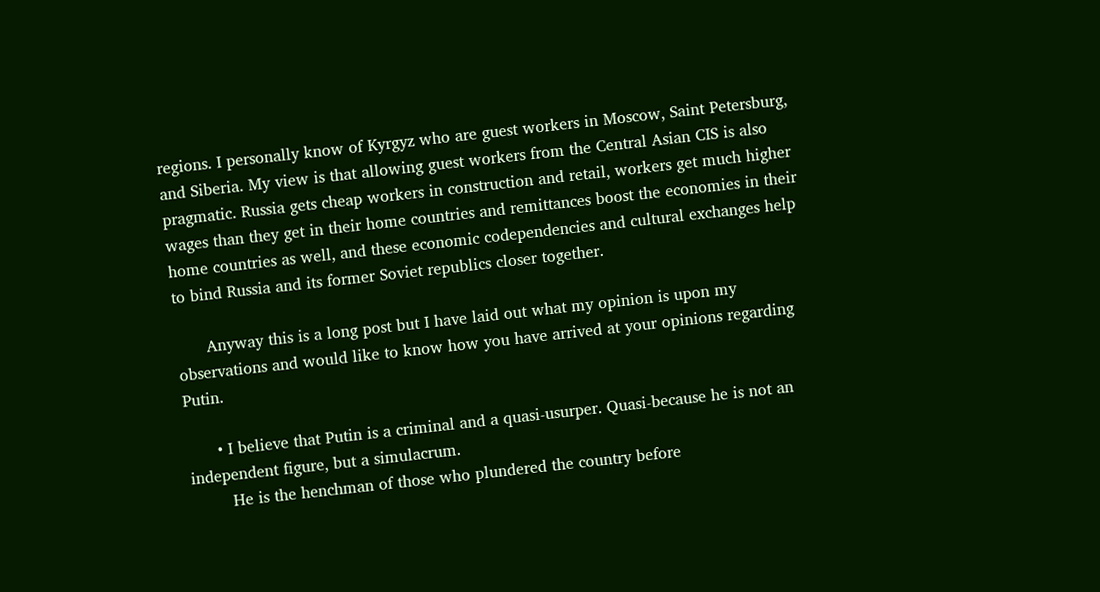regions. I personally know of Kyrgyz who are guest workers in Moscow, Saint Petersburg, and Siberia. My view is that allowing guest workers from the Central Asian CIS is also pragmatic. Russia gets cheap workers in construction and retail, workers get much higher wages than they get in their home countries and remittances boost the economies in their home countries as well, and these economic codependencies and cultural exchanges help to bind Russia and its former Soviet republics closer together.

      Anyway this is a long post but I have laid out what my opinion is upon my observations and would like to know how you have arrived at your opinions regarding Putin.

      • I believe that Putin is a criminal and a quasi-usurper. Quasi-because he is not an independent figure, but a simulacrum.
        He is the henchman of those who plundered the country before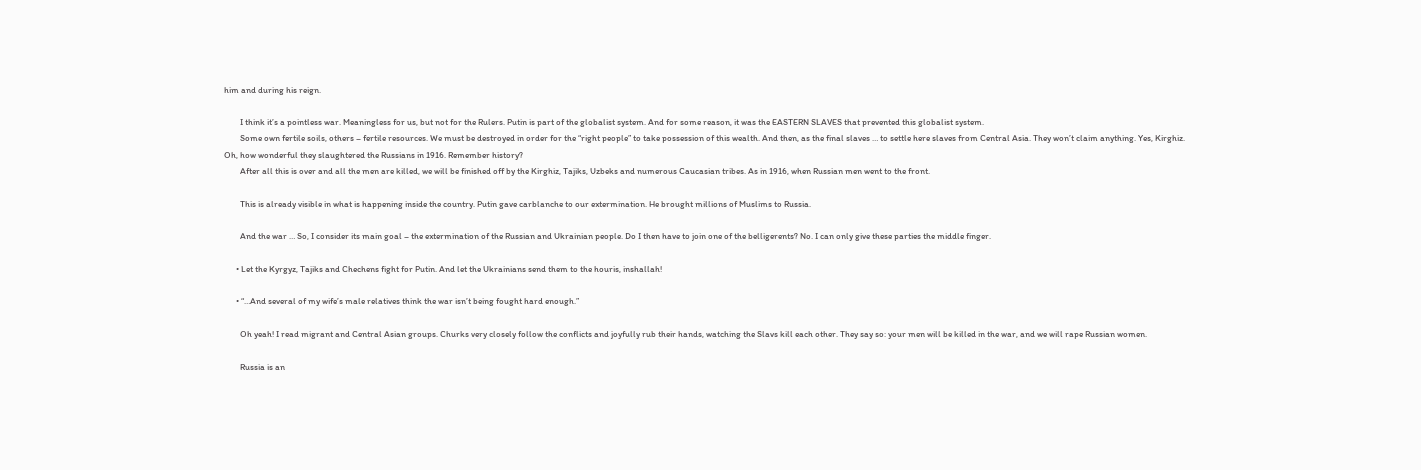him and during his reign.

        I think it’s a pointless war. Meaningless for us, but not for the Rulers. Putin is part of the globalist system. And for some reason, it was the EASTERN SLAVES that prevented this globalist system.
        Some own fertile soils, others – fertile resources. We must be destroyed in order for the “right people” to take possession of this wealth. And then, as the final slaves … to settle here slaves from Central Asia. They won’t claim anything. Yes, Kirghiz. Oh, how wonderful they slaughtered the Russians in 1916. Remember history?
        After all this is over and all the men are killed, we will be finished off by the Kirghiz, Tajiks, Uzbeks and numerous Caucasian tribes. As in 1916, when Russian men went to the front.

        This is already visible in what is happening inside the country. Putin gave carblanche to our extermination. He brought millions of Muslims to Russia.

        And the war … So, I consider its main goal – the extermination of the Russian and Ukrainian people. Do I then have to join one of the belligerents? No. I can only give these parties the middle finger.

      • Let the Kyrgyz, Tajiks and Chechens fight for Putin. And let the Ukrainians send them to the houris, inshallah!

      • “…And several of my wife’s male relatives think the war isn’t being fought hard enough.”

        Oh yeah! I read migrant and Central Asian groups. Churks very closely follow the conflicts and joyfully rub their hands, watching the Slavs kill each other. They say so: your men will be killed in the war, and we will rape Russian women.

        Russia is an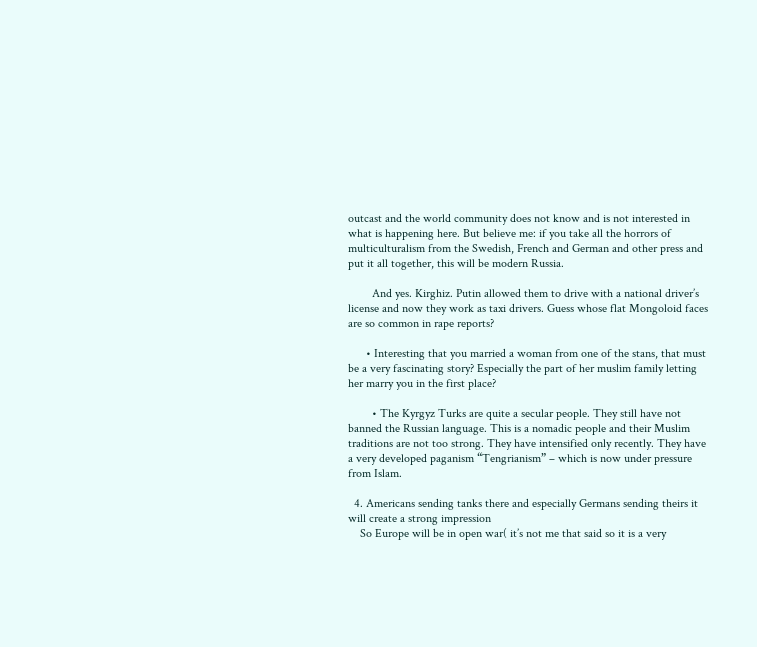outcast and the world community does not know and is not interested in what is happening here. But believe me: if you take all the horrors of multiculturalism from the Swedish, French and German and other press and put it all together, this will be modern Russia.

        And yes. Kirghiz. Putin allowed them to drive with a national driver’s license and now they work as taxi drivers. Guess whose flat Mongoloid faces are so common in rape reports?

      • Interesting that you married a woman from one of the stans, that must be a very fascinating story? Especially the part of her muslim family letting her marry you in the first place?

        • The Kyrgyz Turks are quite a secular people. They still have not banned the Russian language. This is a nomadic people and their Muslim traditions are not too strong. They have intensified only recently. They have a very developed paganism “Tengrianism” – which is now under pressure from Islam.

  4. Americans sending tanks there and especially Germans sending theirs it will create a strong impression
    So Europe will be in open war( it’s not me that said so it is a very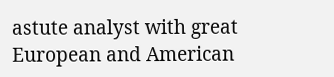astute analyst with great European and American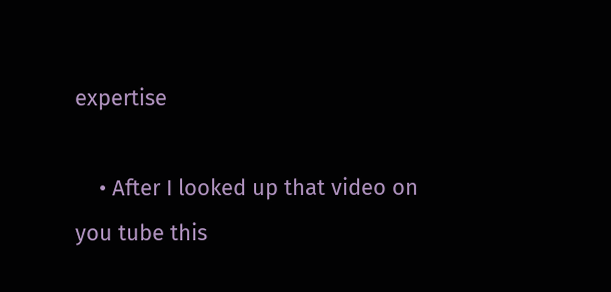expertise

    • After I looked up that video on you tube this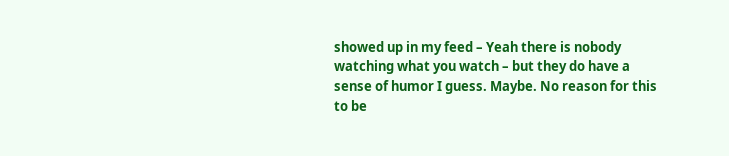showed up in my feed – Yeah there is nobody watching what you watch – but they do have a sense of humor I guess. Maybe. No reason for this to be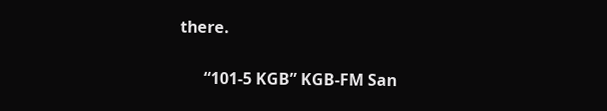there.

      “101-5 KGB” KGB-FM San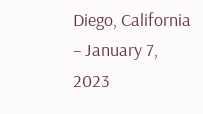Diego, California – January 7, 2023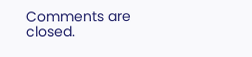Comments are closed.